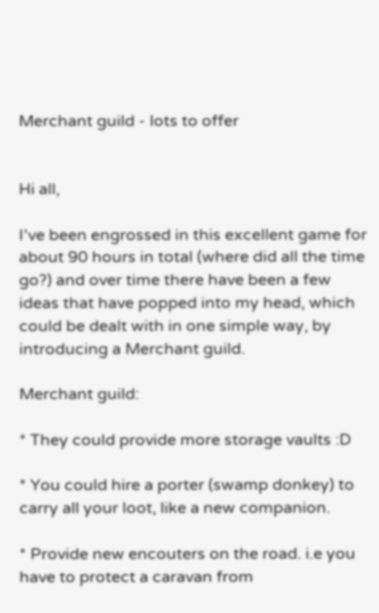Merchant guild - lots to offer


Hi all,

I've been engrossed in this excellent game for about 90 hours in total (where did all the time go?) and over time there have been a few ideas that have popped into my head, which could be dealt with in one simple way, by introducing a Merchant guild.

Merchant guild:

* They could provide more storage vaults :D

* You could hire a porter (swamp donkey) to carry all your loot, like a new companion.

* Provide new encouters on the road. i.e you have to protect a caravan from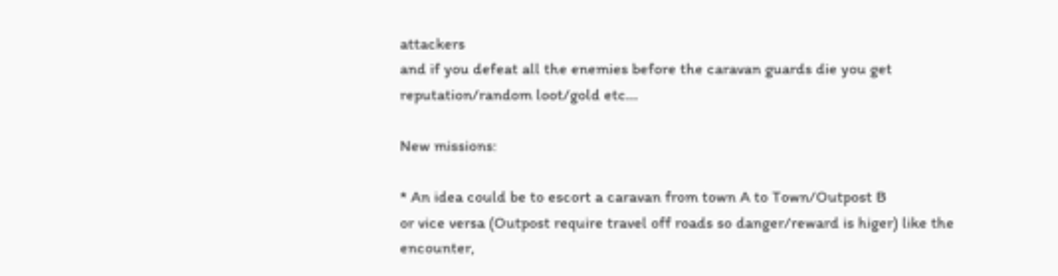attackers
and if you defeat all the enemies before the caravan guards die you get
reputation/random loot/gold etc...

New missions:

* An idea could be to escort a caravan from town A to Town/Outpost B
or vice versa (Outpost require travel off roads so danger/reward is higer) like the
encounter,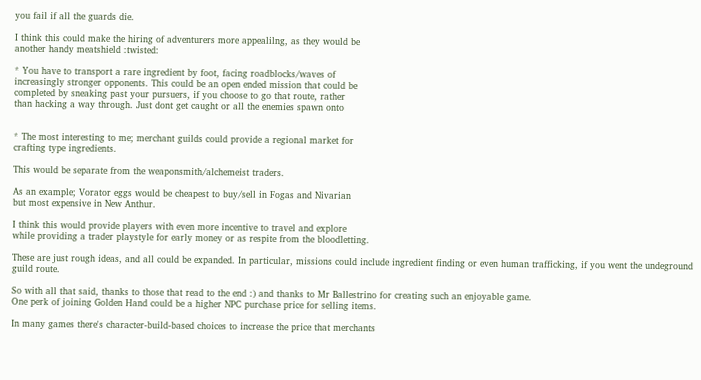you fail if all the guards die.

I think this could make the hiring of adventurers more appealilng, as they would be
another handy meatshield :twisted:

* You have to transport a rare ingredient by foot, facing roadblocks/waves of
increasingly stronger opponents. This could be an open ended mission that could be
completed by sneaking past your pursuers, if you choose to go that route, rather
than hacking a way through. Just dont get caught or all the enemies spawn onto


* The most interesting to me; merchant guilds could provide a regional market for
crafting type ingredients.

This would be separate from the weaponsmith/alchemeist traders.

As an example; Vorator eggs would be cheapest to buy/sell in Fogas and Nivarian
but most expensive in New Anthur.

I think this would provide players with even more incentive to travel and explore
while providing a trader playstyle for early money or as respite from the bloodletting.

These are just rough ideas, and all could be expanded. In particular, missions could include ingredient finding or even human trafficking, if you went the undeground guild route.

So with all that said, thanks to those that read to the end :) and thanks to Mr Ballestrino for creating such an enjoyable game.
One perk of joining Golden Hand could be a higher NPC purchase price for selling items.

In many games there's character-build-based choices to increase the price that merchants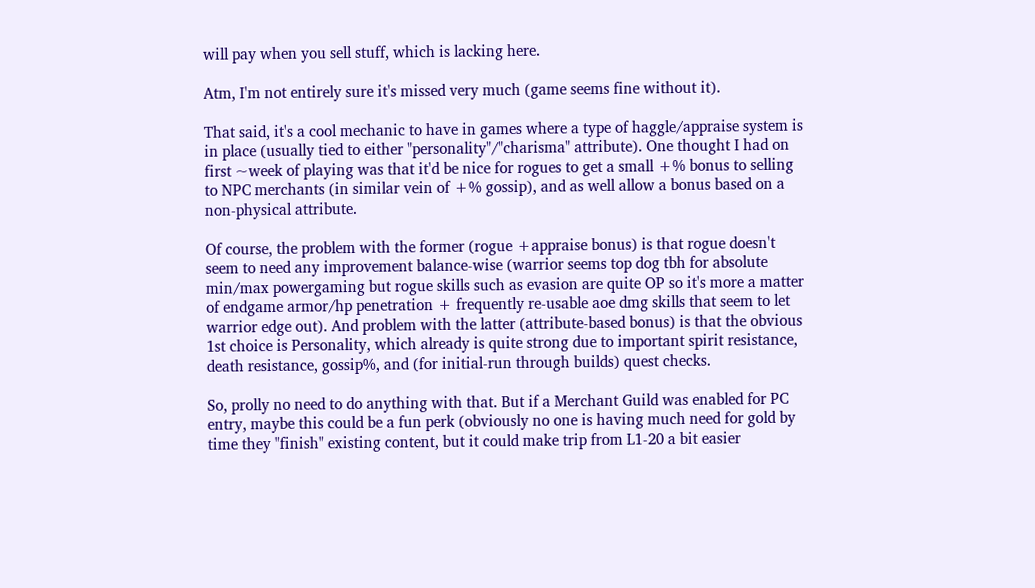will pay when you sell stuff, which is lacking here.

Atm, I'm not entirely sure it's missed very much (game seems fine without it).

That said, it's a cool mechanic to have in games where a type of haggle/appraise system is in place (usually tied to either "personality"/"charisma" attribute). One thought I had on first ~week of playing was that it'd be nice for rogues to get a small +% bonus to selling to NPC merchants (in similar vein of +% gossip), and as well allow a bonus based on a non-physical attribute.

Of course, the problem with the former (rogue +appraise bonus) is that rogue doesn't seem to need any improvement balance-wise (warrior seems top dog tbh for absolute min/max powergaming but rogue skills such as evasion are quite OP so it's more a matter of endgame armor/hp penetration + frequently re-usable aoe dmg skills that seem to let warrior edge out). And problem with the latter (attribute-based bonus) is that the obvious 1st choice is Personality, which already is quite strong due to important spirit resistance, death resistance, gossip%, and (for initial-run through builds) quest checks.

So, prolly no need to do anything with that. But if a Merchant Guild was enabled for PC entry, maybe this could be a fun perk (obviously no one is having much need for gold by time they "finish" existing content, but it could make trip from L1-20 a bit easier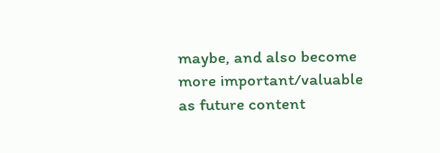maybe, and also become more important/valuable as future content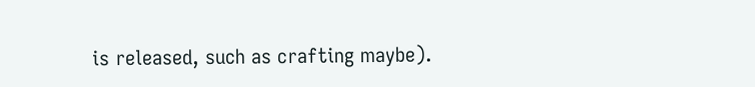is released, such as crafting maybe).